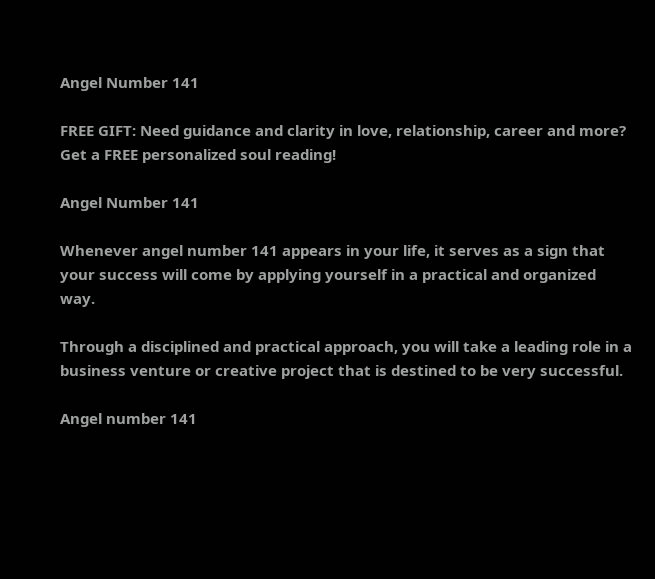Angel Number 141

FREE GIFT: Need guidance and clarity in love, relationship, career and more? Get a FREE personalized soul reading!

Angel Number 141

Whenever angel number 141 appears in your life, it serves as a sign that your success will come by applying yourself in a practical and organized way.

Through a disciplined and practical approach, you will take a leading role in a business venture or creative project that is destined to be very successful.

Angel number 141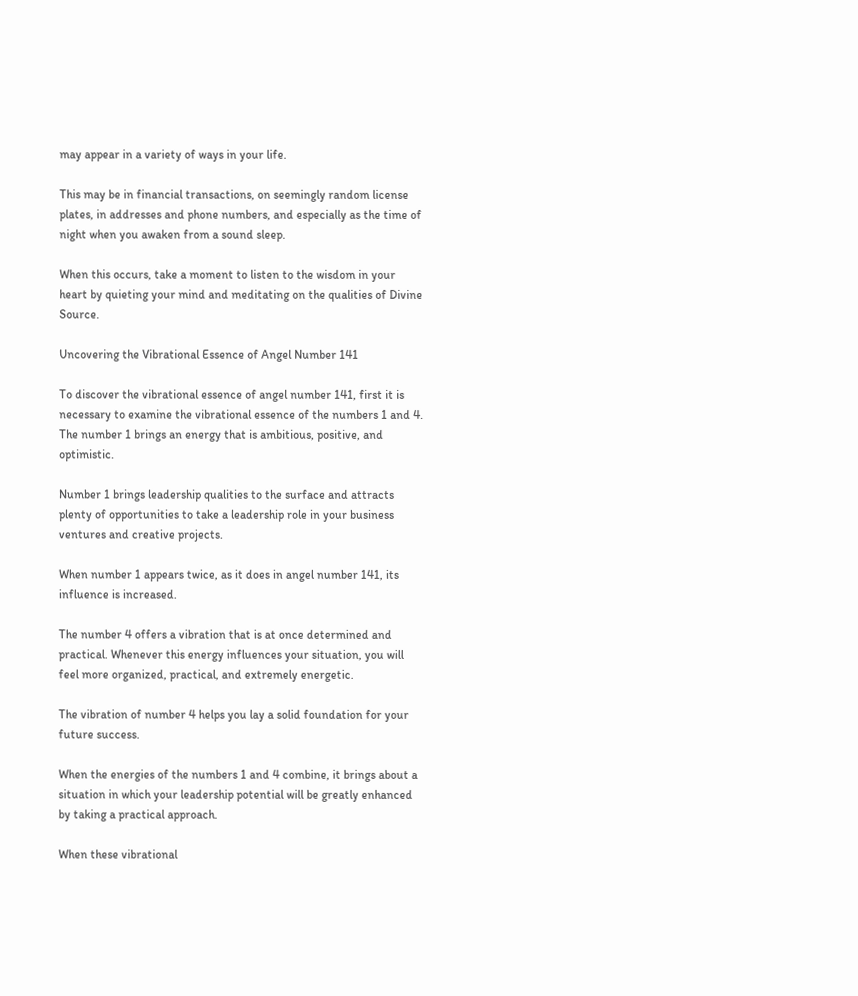may appear in a variety of ways in your life.

This may be in financial transactions, on seemingly random license plates, in addresses and phone numbers, and especially as the time of night when you awaken from a sound sleep.

When this occurs, take a moment to listen to the wisdom in your heart by quieting your mind and meditating on the qualities of Divine Source.

Uncovering the Vibrational Essence of Angel Number 141

To discover the vibrational essence of angel number 141, first it is necessary to examine the vibrational essence of the numbers 1 and 4. The number 1 brings an energy that is ambitious, positive, and optimistic.

Number 1 brings leadership qualities to the surface and attracts plenty of opportunities to take a leadership role in your business ventures and creative projects.

When number 1 appears twice, as it does in angel number 141, its influence is increased.

The number 4 offers a vibration that is at once determined and practical. Whenever this energy influences your situation, you will feel more organized, practical, and extremely energetic.

The vibration of number 4 helps you lay a solid foundation for your future success.

When the energies of the numbers 1 and 4 combine, it brings about a situation in which your leadership potential will be greatly enhanced by taking a practical approach.

When these vibrational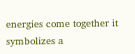energies come together it symbolizes a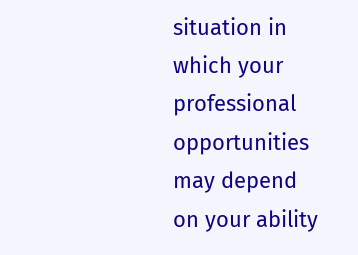situation in which your professional opportunities may depend on your ability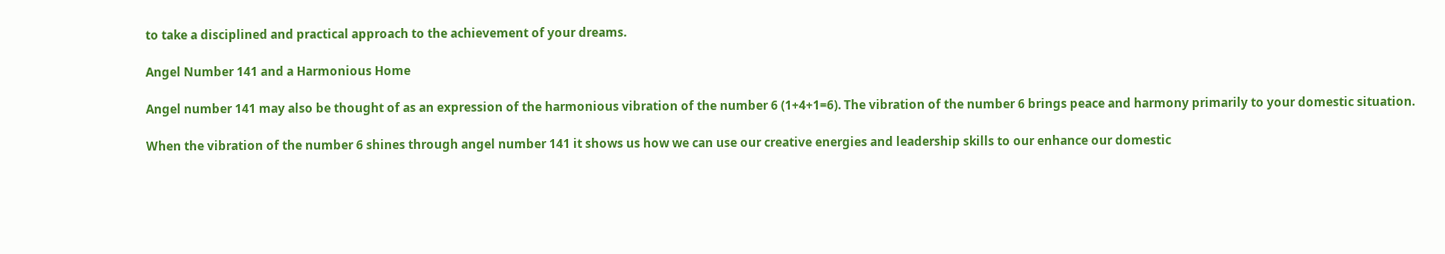to take a disciplined and practical approach to the achievement of your dreams.

Angel Number 141 and a Harmonious Home

Angel number 141 may also be thought of as an expression of the harmonious vibration of the number 6 (1+4+1=6). The vibration of the number 6 brings peace and harmony primarily to your domestic situation.

When the vibration of the number 6 shines through angel number 141 it shows us how we can use our creative energies and leadership skills to our enhance our domestic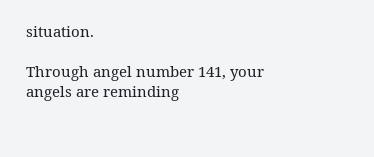situation.

Through angel number 141, your angels are reminding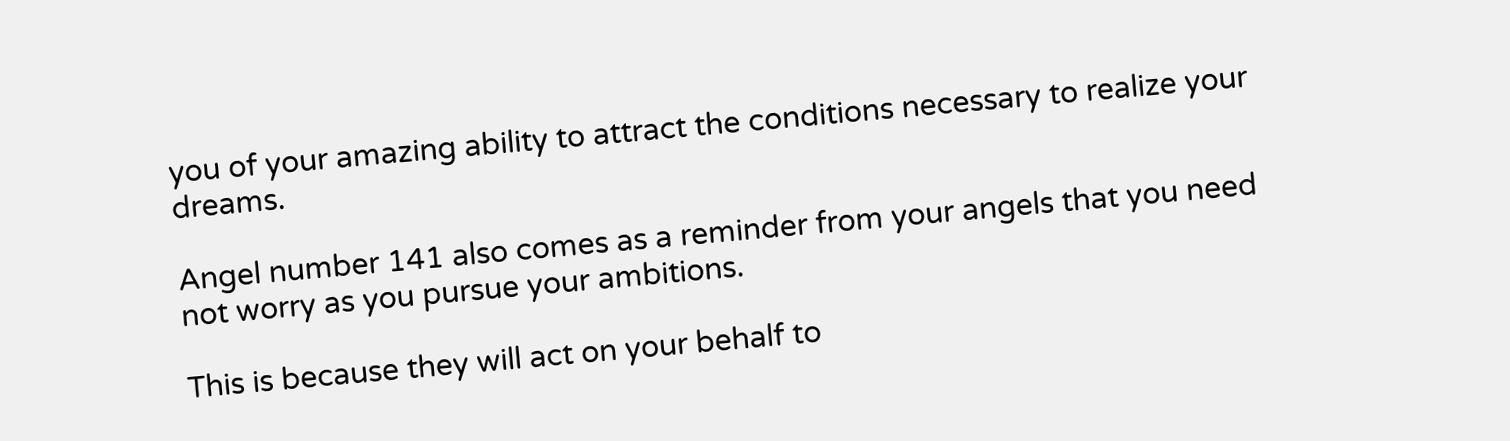you of your amazing ability to attract the conditions necessary to realize your dreams.

Angel number 141 also comes as a reminder from your angels that you need not worry as you pursue your ambitions.

This is because they will act on your behalf to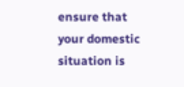ensure that your domestic situation is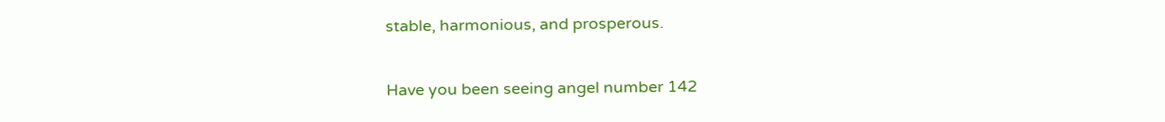stable, harmonious, and prosperous.

Have you been seeing angel number 142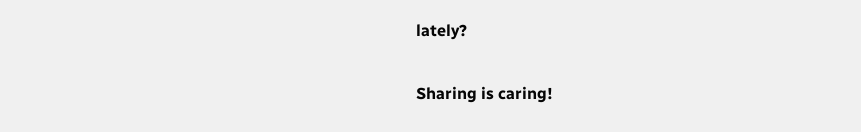lately?

Sharing is caring!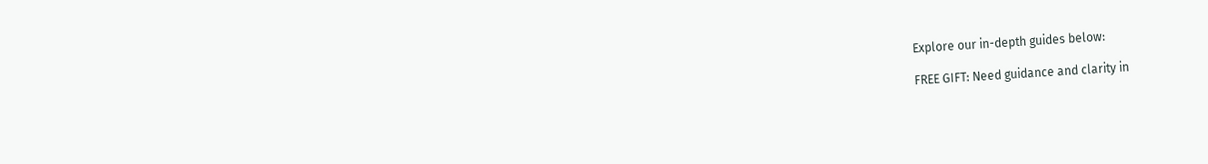Explore our in-depth guides below:

FREE GIFT: Need guidance and clarity in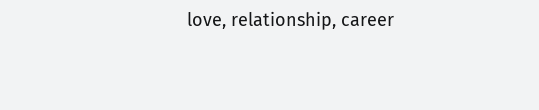love, relationship, career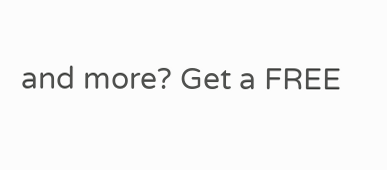and more? Get a FREE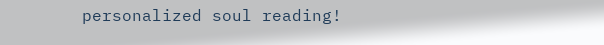personalized soul reading!